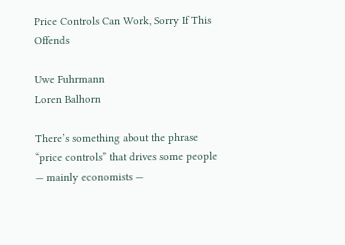Price Controls Can Work, Sorry If This Offends

Uwe Fuhrmann
Loren Balhorn

There’s something about the phrase “price controls” that drives some people — mainly economists —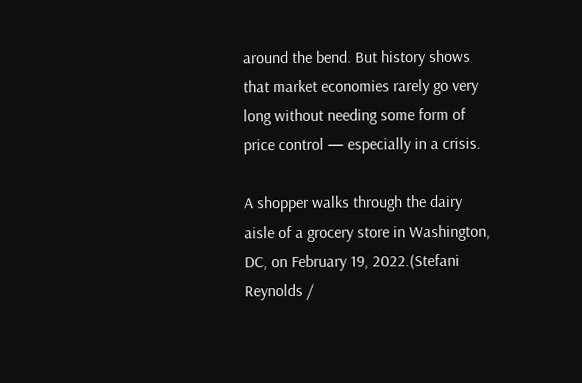around the bend. But history shows that market economies rarely go very long without needing some form of price control — especially in a crisis.

A shopper walks through the dairy aisle of a grocery store in Washington, DC, on February 19, 2022.(Stefani Reynolds /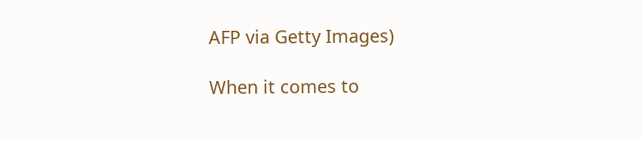AFP via Getty Images)

When it comes to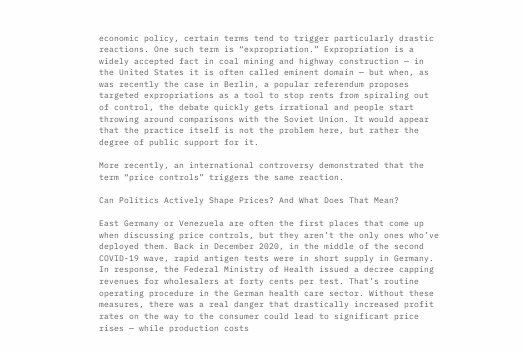economic policy, certain terms tend to trigger particularly drastic reactions. One such term is “expropriation.” Expropriation is a widely accepted fact in coal mining and highway construction — in the United States it is often called eminent domain — but when, as was recently the case in Berlin, a popular referendum proposes targeted expropriations as a tool to stop rents from spiraling out of control, the debate quickly gets irrational and people start throwing around comparisons with the Soviet Union. It would appear that the practice itself is not the problem here, but rather the degree of public support for it.

More recently, an international controversy demonstrated that the term “price controls” triggers the same reaction.

Can Politics Actively Shape Prices? And What Does That Mean?

East Germany or Venezuela are often the first places that come up when discussing price controls, but they aren’t the only ones who’ve deployed them. Back in December 2020, in the middle of the second COVID-19 wave, rapid antigen tests were in short supply in Germany. In response, the Federal Ministry of Health issued a decree capping revenues for wholesalers at forty cents per test. That’s routine operating procedure in the German health care sector. Without these measures, there was a real danger that drastically increased profit rates on the way to the consumer could lead to significant price rises — while production costs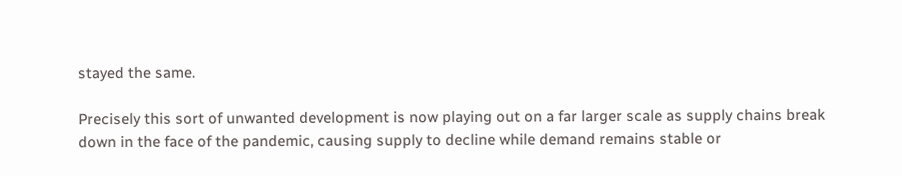stayed the same.

Precisely this sort of unwanted development is now playing out on a far larger scale as supply chains break down in the face of the pandemic, causing supply to decline while demand remains stable or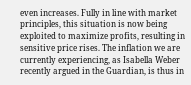even increases. Fully in line with market principles, this situation is now being exploited to maximize profits, resulting in sensitive price rises. The inflation we are currently experiencing, as Isabella Weber recently argued in the Guardian, is thus in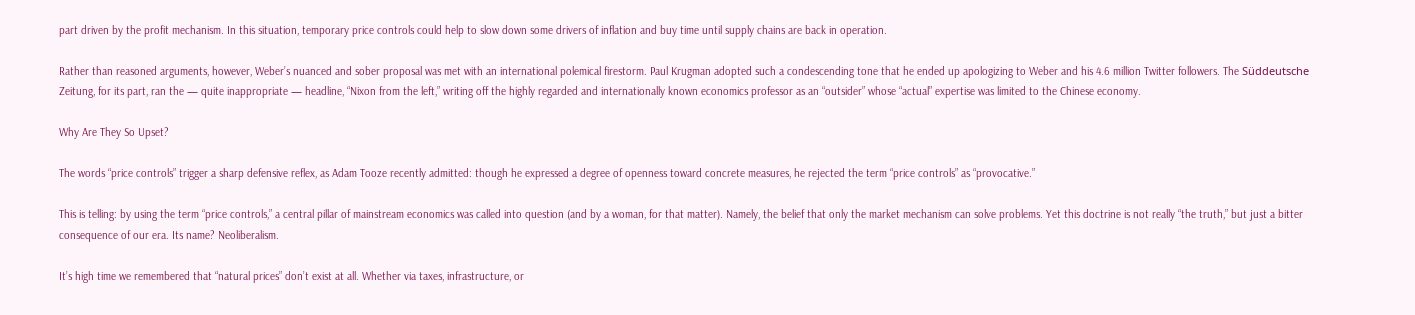part driven by the profit mechanism. In this situation, temporary price controls could help to slow down some drivers of inflation and buy time until supply chains are back in operation.

Rather than reasoned arguments, however, Weber’s nuanced and sober proposal was met with an international polemical firestorm. Paul Krugman adopted such a condescending tone that he ended up apologizing to Weber and his 4.6 million Twitter followers. The Süddeutsche Zeitung, for its part, ran the — quite inappropriate — headline, “Nixon from the left,” writing off the highly regarded and internationally known economics professor as an “outsider” whose “actual” expertise was limited to the Chinese economy.

Why Are They So Upset?

The words “price controls” trigger a sharp defensive reflex, as Adam Tooze recently admitted: though he expressed a degree of openness toward concrete measures, he rejected the term “price controls” as “provocative.”

This is telling: by using the term “price controls,” a central pillar of mainstream economics was called into question (and by a woman, for that matter). Namely, the belief that only the market mechanism can solve problems. Yet this doctrine is not really “the truth,” but just a bitter consequence of our era. Its name? Neoliberalism.

It’s high time we remembered that “natural prices” don’t exist at all. Whether via taxes, infrastructure, or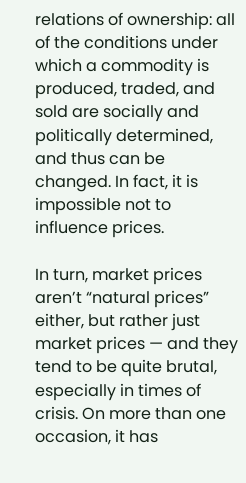relations of ownership: all of the conditions under which a commodity is produced, traded, and sold are socially and politically determined, and thus can be changed. In fact, it is impossible not to influence prices.

In turn, market prices aren’t “natural prices” either, but rather just market prices — and they tend to be quite brutal, especially in times of crisis. On more than one occasion, it has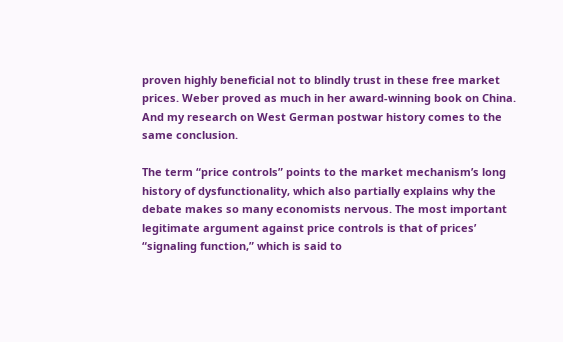proven highly beneficial not to blindly trust in these free market prices. Weber proved as much in her award-winning book on China. And my research on West German postwar history comes to the same conclusion.

The term “price controls” points to the market mechanism’s long history of dysfunctionality, which also partially explains why the debate makes so many economists nervous. The most important legitimate argument against price controls is that of prices’ “signaling function,” which is said to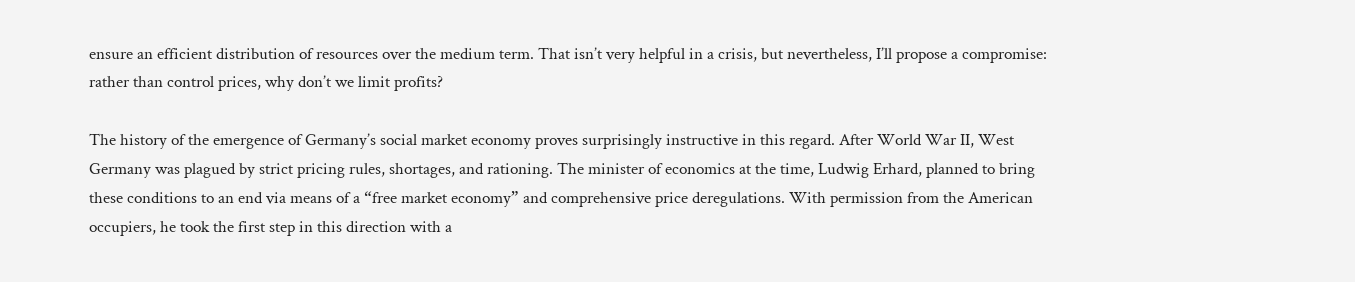ensure an efficient distribution of resources over the medium term. That isn’t very helpful in a crisis, but nevertheless, I’ll propose a compromise: rather than control prices, why don’t we limit profits?

The history of the emergence of Germany’s social market economy proves surprisingly instructive in this regard. After World War II, West Germany was plagued by strict pricing rules, shortages, and rationing. The minister of economics at the time, Ludwig Erhard, planned to bring these conditions to an end via means of a “free market economy” and comprehensive price deregulations. With permission from the American occupiers, he took the first step in this direction with a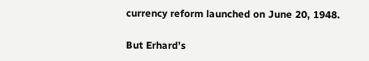currency reform launched on June 20, 1948.

But Erhard’s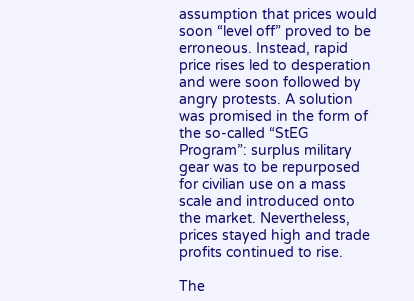assumption that prices would soon “level off” proved to be erroneous. Instead, rapid price rises led to desperation and were soon followed by angry protests. A solution was promised in the form of the so-called “StEG Program”: surplus military gear was to be repurposed for civilian use on a mass scale and introduced onto the market. Nevertheless, prices stayed high and trade profits continued to rise.

The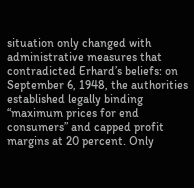situation only changed with administrative measures that contradicted Erhard’s beliefs: on September 6, 1948, the authorities established legally binding “maximum prices for end consumers” and capped profit margins at 20 percent. Only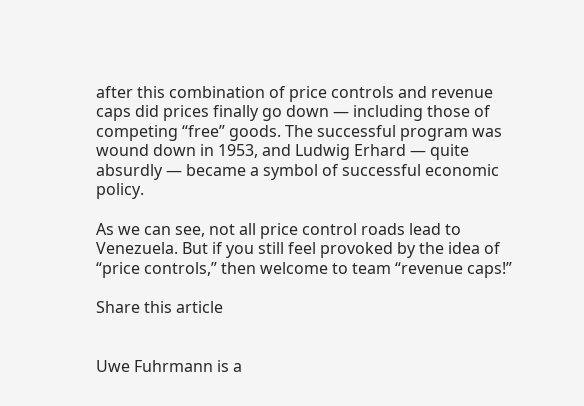after this combination of price controls and revenue caps did prices finally go down — including those of competing “free” goods. The successful program was wound down in 1953, and Ludwig Erhard — quite absurdly — became a symbol of successful economic policy.

As we can see, not all price control roads lead to Venezuela. But if you still feel provoked by the idea of “price controls,” then welcome to team “revenue caps!”

Share this article


Uwe Fuhrmann is a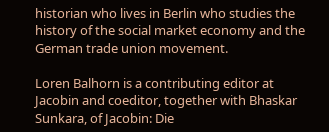historian who lives in Berlin who studies the history of the social market economy and the German trade union movement.

Loren Balhorn is a contributing editor at Jacobin and coeditor, together with Bhaskar Sunkara, of Jacobin: Die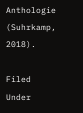Anthologie (Suhrkamp, 2018).

Filed Under